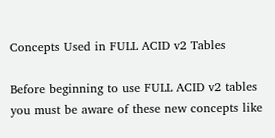Concepts Used in FULL ACID v2 Tables

Before beginning to use FULL ACID v2 tables you must be aware of these new concepts like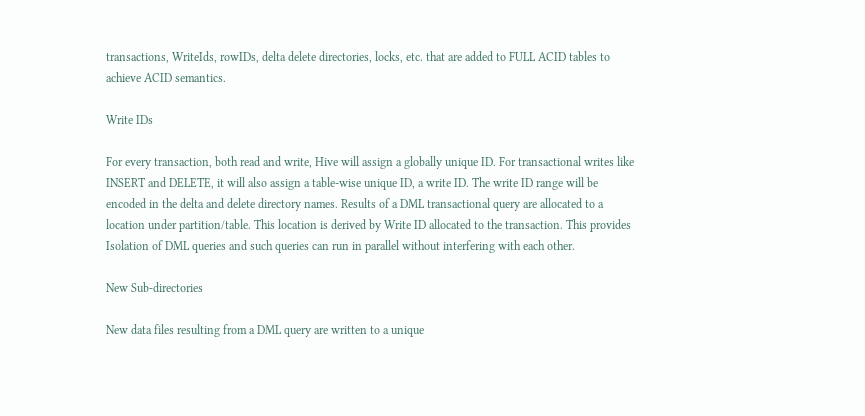transactions, WriteIds, rowIDs, delta delete directories, locks, etc. that are added to FULL ACID tables to achieve ACID semantics.

Write IDs

For every transaction, both read and write, Hive will assign a globally unique ID. For transactional writes like INSERT and DELETE, it will also assign a table-wise unique ID, a write ID. The write ID range will be encoded in the delta and delete directory names. Results of a DML transactional query are allocated to a location under partition/table. This location is derived by Write ID allocated to the transaction. This provides Isolation of DML queries and such queries can run in parallel without interfering with each other.

New Sub-directories

New data files resulting from a DML query are written to a unique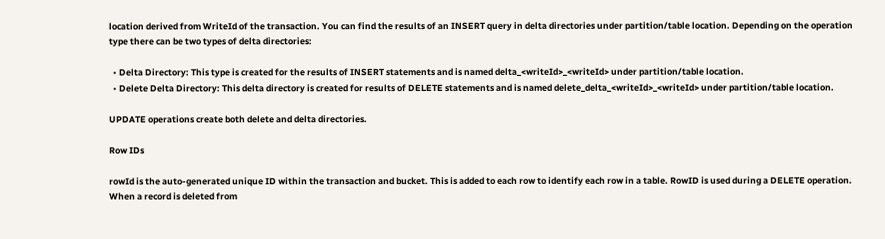location derived from WriteId of the transaction. You can find the results of an INSERT query in delta directories under partition/table location. Depending on the operation type there can be two types of delta directories:

  • Delta Directory: This type is created for the results of INSERT statements and is named delta_<writeId>_<writeId> under partition/table location.
  • Delete Delta Directory: This delta directory is created for results of DELETE statements and is named delete_delta_<writeId>_<writeId> under partition/table location.

UPDATE operations create both delete and delta directories.

Row IDs

rowId is the auto-generated unique ID within the transaction and bucket. This is added to each row to identify each row in a table. RowID is used during a DELETE operation. When a record is deleted from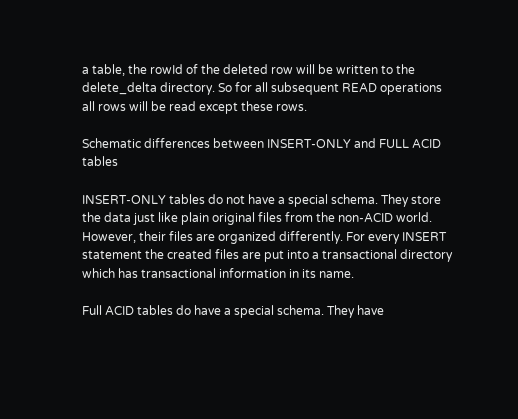a table, the rowId of the deleted row will be written to the delete_delta directory. So for all subsequent READ operations all rows will be read except these rows.

Schematic differences between INSERT-ONLY and FULL ACID tables

INSERT-ONLY tables do not have a special schema. They store the data just like plain original files from the non-ACID world. However, their files are organized differently. For every INSERT statement the created files are put into a transactional directory which has transactional information in its name.

Full ACID tables do have a special schema. They have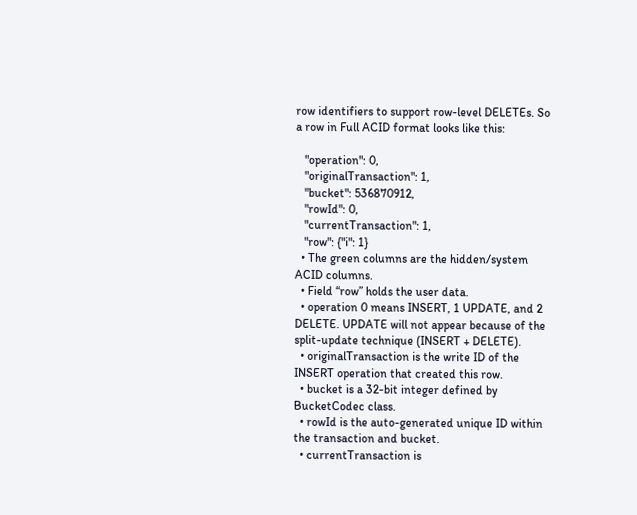row identifiers to support row-level DELETEs. So a row in Full ACID format looks like this:

   "operation": 0,
   "originalTransaction": 1,
   "bucket": 536870912,
   "rowId": 0,
   "currentTransaction": 1,
   "row": {"i": 1}
  • The green columns are the hidden/system ACID columns.
  • Field “row” holds the user data.
  • operation 0 means INSERT, 1 UPDATE, and 2 DELETE. UPDATE will not appear because of the split-update technique (INSERT + DELETE).
  • originalTransaction is the write ID of the INSERT operation that created this row.
  • bucket is a 32-bit integer defined by BucketCodec class.
  • rowId is the auto-generated unique ID within the transaction and bucket.
  • currentTransaction is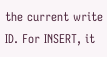the current write ID. For INSERT, it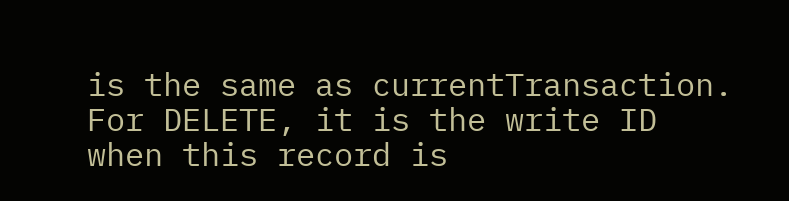is the same as currentTransaction. For DELETE, it is the write ID when this record is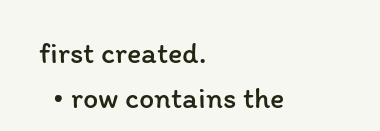first created.
  • row contains the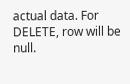actual data. For DELETE, row will be null.